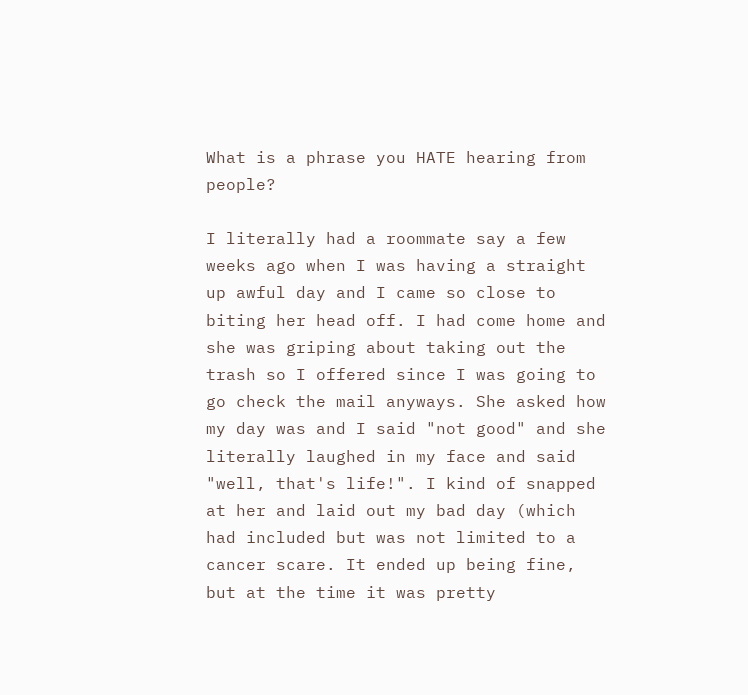What is a phrase you HATE hearing from people?

I literally had a roommate say a few weeks ago when I was having a straight up awful day and I came so close to biting her head off. I had come home and she was griping about taking out the trash so I offered since I was going to go check the mail anyways. She asked how my day was and I said "not good" and she literally laughed in my face and said "well, that's life!". I kind of snapped at her and laid out my bad day (which had included but was not limited to a cancer scare. It ended up being fine, but at the time it was pretty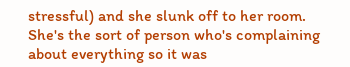stressful) and she slunk off to her room. She's the sort of person who's complaining about everything so it was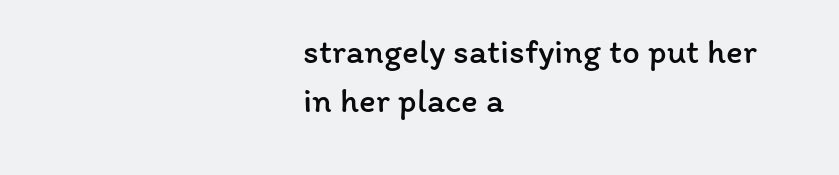strangely satisfying to put her in her place a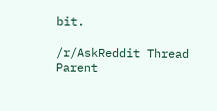bit.

/r/AskReddit Thread Parent